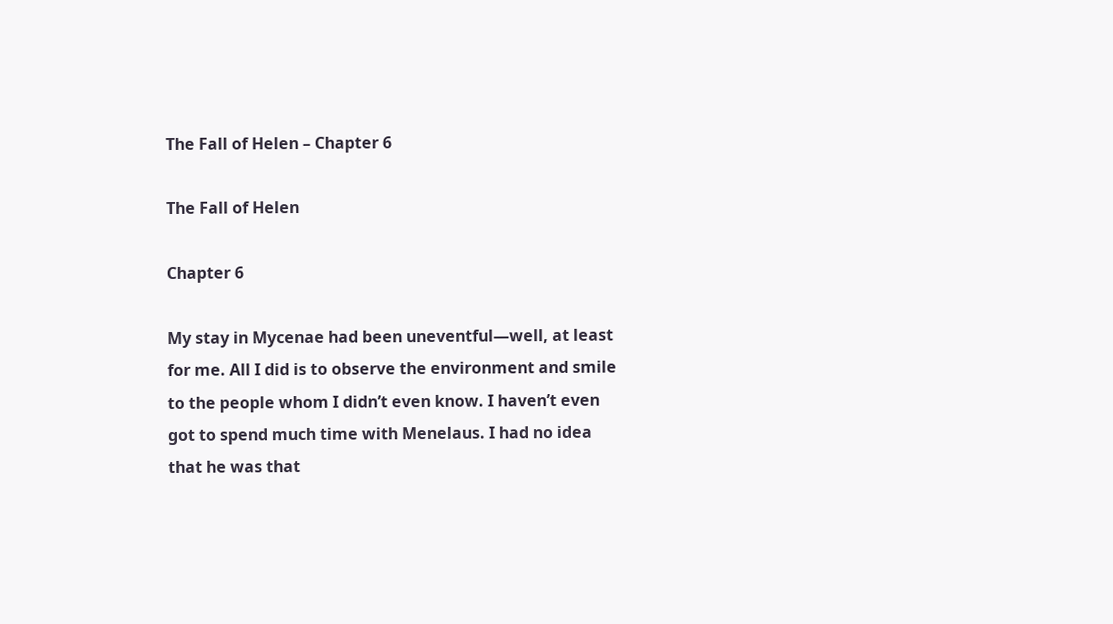The Fall of Helen – Chapter 6

The Fall of Helen

Chapter 6

My stay in Mycenae had been uneventful—well, at least for me. All I did is to observe the environment and smile to the people whom I didn’t even know. I haven’t even got to spend much time with Menelaus. I had no idea that he was that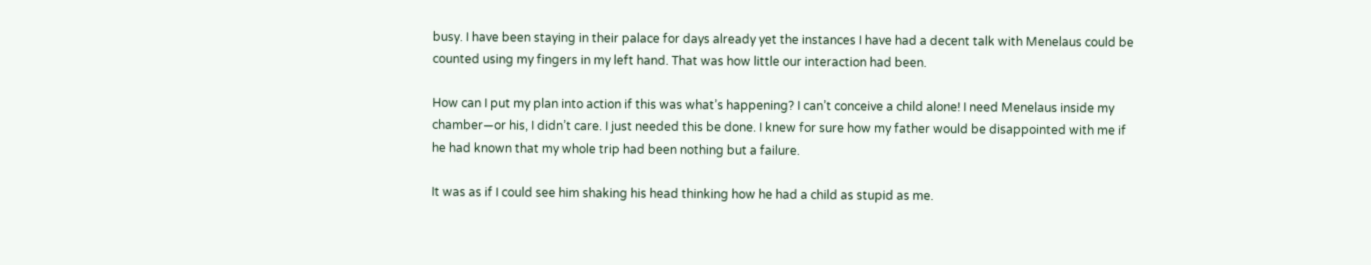busy. I have been staying in their palace for days already yet the instances I have had a decent talk with Menelaus could be counted using my fingers in my left hand. That was how little our interaction had been.

How can I put my plan into action if this was what’s happening? I can’t conceive a child alone! I need Menelaus inside my chamber—or his, I didn’t care. I just needed this be done. I knew for sure how my father would be disappointed with me if he had known that my whole trip had been nothing but a failure.

It was as if I could see him shaking his head thinking how he had a child as stupid as me.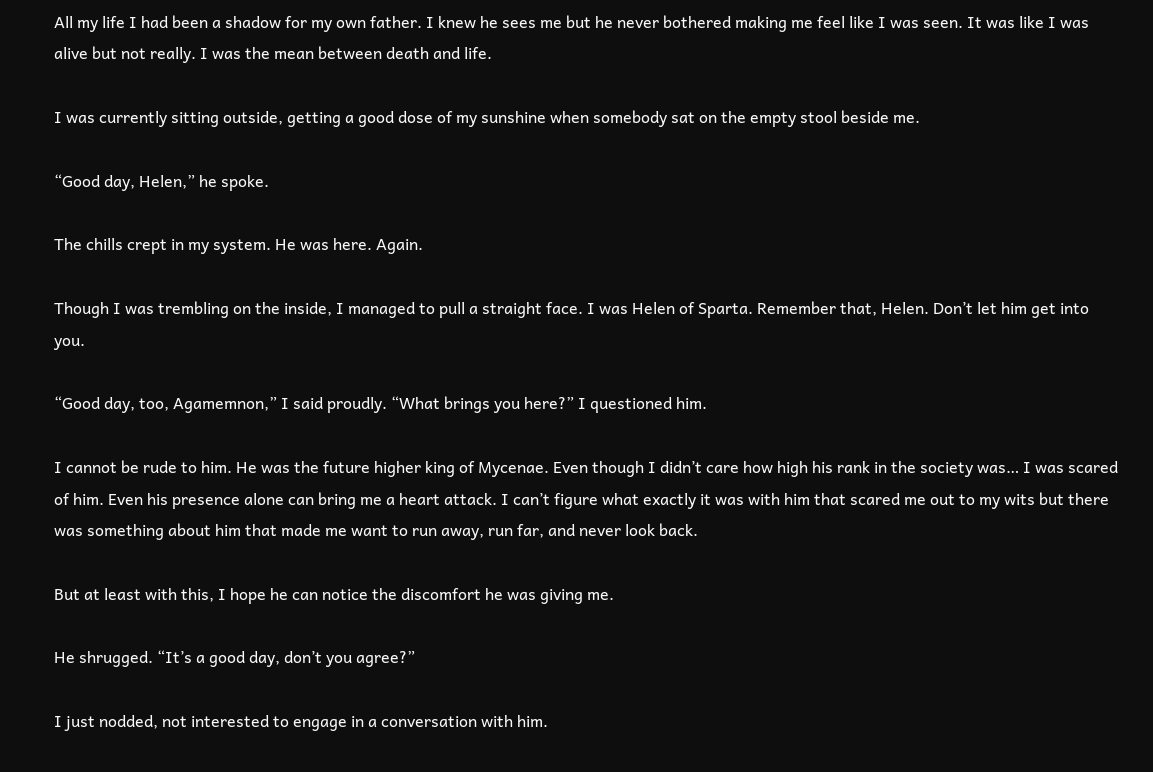All my life I had been a shadow for my own father. I knew he sees me but he never bothered making me feel like I was seen. It was like I was alive but not really. I was the mean between death and life.

I was currently sitting outside, getting a good dose of my sunshine when somebody sat on the empty stool beside me.

“Good day, Helen,” he spoke.

The chills crept in my system. He was here. Again.

Though I was trembling on the inside, I managed to pull a straight face. I was Helen of Sparta. Remember that, Helen. Don’t let him get into you.

“Good day, too, Agamemnon,” I said proudly. “What brings you here?” I questioned him.

I cannot be rude to him. He was the future higher king of Mycenae. Even though I didn’t care how high his rank in the society was… I was scared of him. Even his presence alone can bring me a heart attack. I can’t figure what exactly it was with him that scared me out to my wits but there was something about him that made me want to run away, run far, and never look back.

But at least with this, I hope he can notice the discomfort he was giving me.

He shrugged. “It’s a good day, don’t you agree?”

I just nodded, not interested to engage in a conversation with him.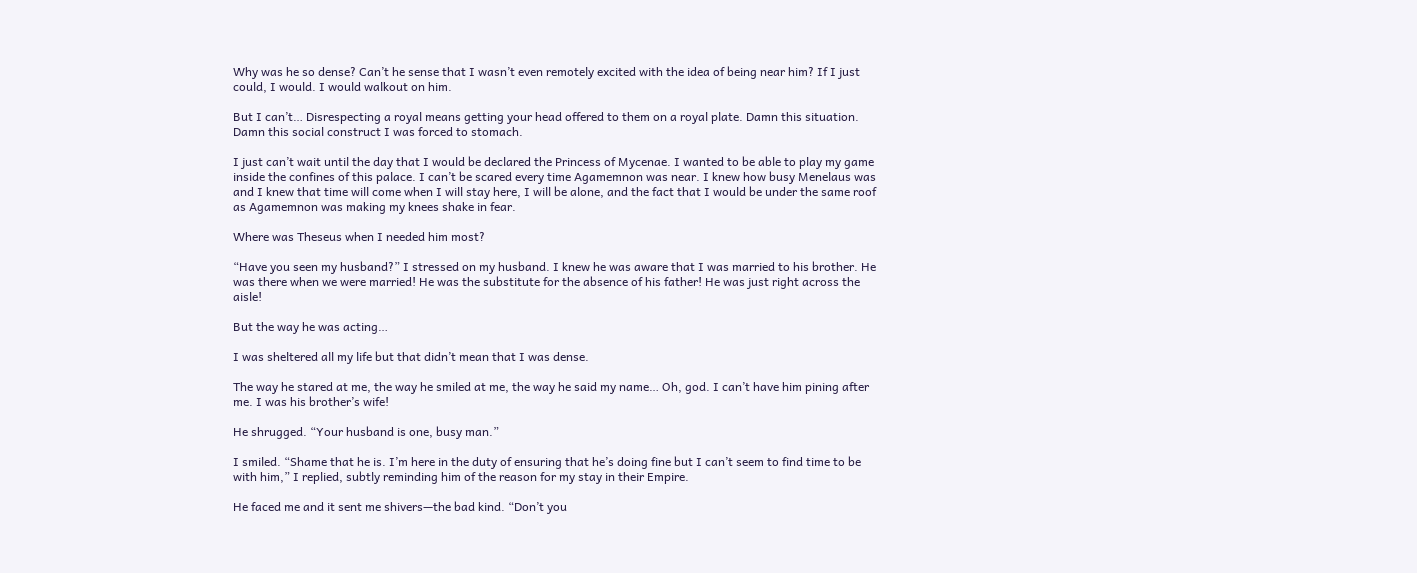Why was he so dense? Can’t he sense that I wasn’t even remotely excited with the idea of being near him? If I just could, I would. I would walkout on him.

But I can’t… Disrespecting a royal means getting your head offered to them on a royal plate. Damn this situation. Damn this social construct I was forced to stomach.

I just can’t wait until the day that I would be declared the Princess of Mycenae. I wanted to be able to play my game inside the confines of this palace. I can’t be scared every time Agamemnon was near. I knew how busy Menelaus was and I knew that time will come when I will stay here, I will be alone, and the fact that I would be under the same roof as Agamemnon was making my knees shake in fear.

Where was Theseus when I needed him most?

“Have you seen my husband?” I stressed on my husband. I knew he was aware that I was married to his brother. He was there when we were married! He was the substitute for the absence of his father! He was just right across the aisle!

But the way he was acting…

I was sheltered all my life but that didn’t mean that I was dense.

The way he stared at me, the way he smiled at me, the way he said my name… Oh, god. I can’t have him pining after me. I was his brother’s wife!

He shrugged. “Your husband is one, busy man.”

I smiled. “Shame that he is. I’m here in the duty of ensuring that he’s doing fine but I can’t seem to find time to be with him,” I replied, subtly reminding him of the reason for my stay in their Empire.

He faced me and it sent me shivers—the bad kind. “Don’t you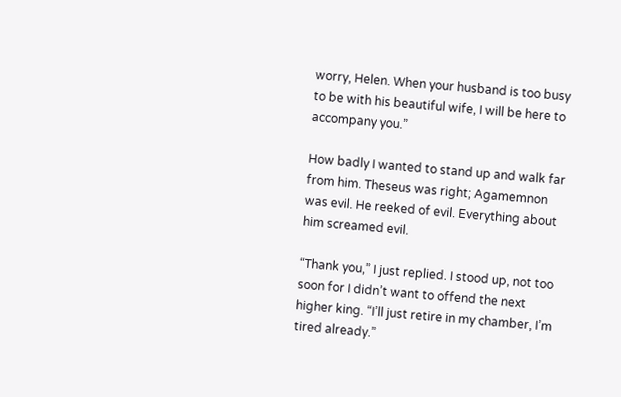worry, Helen. When your husband is too busy to be with his beautiful wife, I will be here to accompany you.”

How badly I wanted to stand up and walk far from him. Theseus was right; Agamemnon was evil. He reeked of evil. Everything about him screamed evil.

“Thank you,” I just replied. I stood up, not too soon for I didn’t want to offend the next higher king. “I’ll just retire in my chamber, I’m tired already.”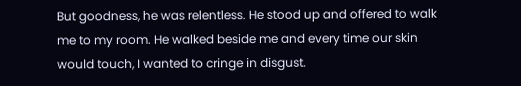But goodness, he was relentless. He stood up and offered to walk me to my room. He walked beside me and every time our skin would touch, I wanted to cringe in disgust.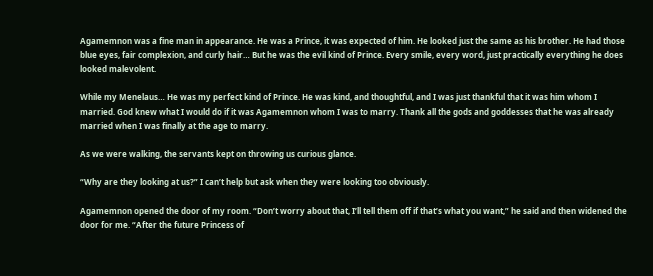Agamemnon was a fine man in appearance. He was a Prince, it was expected of him. He looked just the same as his brother. He had those blue eyes, fair complexion, and curly hair… But he was the evil kind of Prince. Every smile, every word, just practically everything he does looked malevolent.

While my Menelaus… He was my perfect kind of Prince. He was kind, and thoughtful, and I was just thankful that it was him whom I married. God knew what I would do if it was Agamemnon whom I was to marry. Thank all the gods and goddesses that he was already married when I was finally at the age to marry.

As we were walking, the servants kept on throwing us curious glance.

“Why are they looking at us?” I can’t help but ask when they were looking too obviously.

Agamemnon opened the door of my room. “Don’t worry about that, I’ll tell them off if that’s what you want,” he said and then widened the door for me. “After the future Princess of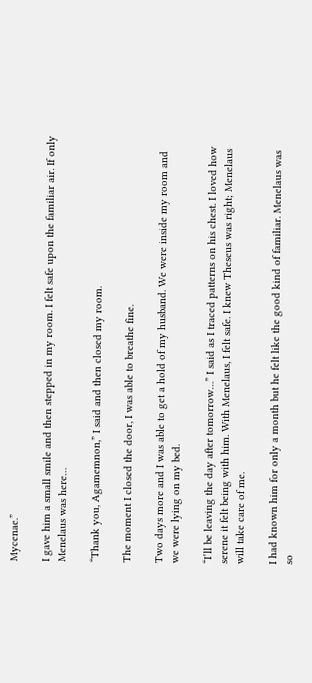Mycenae.”

I gave him a small smile and then stepped in my room. I felt safe upon the familiar air. If only Menelaus was here…

“Thank you, Agamemnon,” I said and then closed my room.

The moment I closed the door, I was able to breathe fine.

Two days more and I was able to get a hold of my husband. We were inside my room and we were lying on my bed.

“I’ll be leaving the day after tomorrow…” I said as I traced patterns on his chest. I loved how serene it felt being with him. With Menelaus, I felt safe. I knew Theseus was right; Menelaus will take care of me.

I had known him for only a month but he felt like the good kind of familiar. Menelaus was so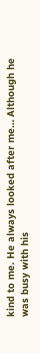kind to me. He always looked after me… Although he was busy with his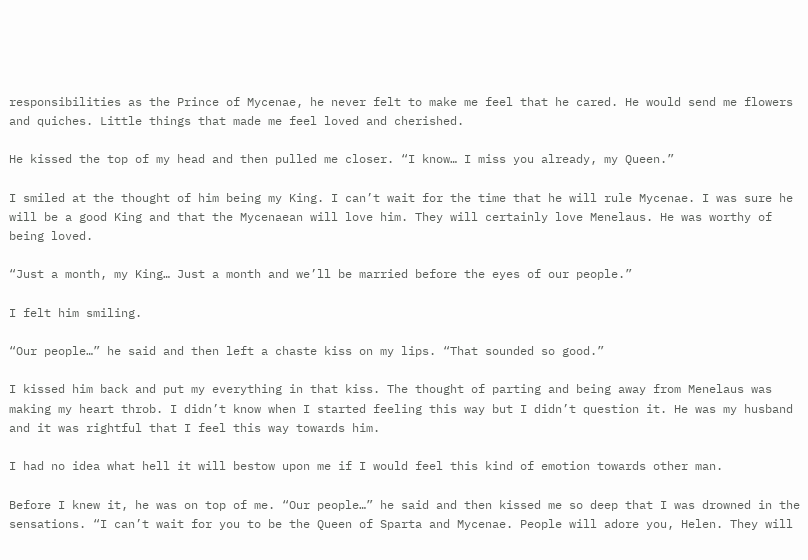responsibilities as the Prince of Mycenae, he never felt to make me feel that he cared. He would send me flowers and quiches. Little things that made me feel loved and cherished.

He kissed the top of my head and then pulled me closer. “I know… I miss you already, my Queen.”

I smiled at the thought of him being my King. I can’t wait for the time that he will rule Mycenae. I was sure he will be a good King and that the Mycenaean will love him. They will certainly love Menelaus. He was worthy of being loved.

“Just a month, my King… Just a month and we’ll be married before the eyes of our people.”

I felt him smiling.

“Our people…” he said and then left a chaste kiss on my lips. “That sounded so good.”

I kissed him back and put my everything in that kiss. The thought of parting and being away from Menelaus was making my heart throb. I didn’t know when I started feeling this way but I didn’t question it. He was my husband and it was rightful that I feel this way towards him.

I had no idea what hell it will bestow upon me if I would feel this kind of emotion towards other man.

Before I knew it, he was on top of me. “Our people…” he said and then kissed me so deep that I was drowned in the sensations. “I can’t wait for you to be the Queen of Sparta and Mycenae. People will adore you, Helen. They will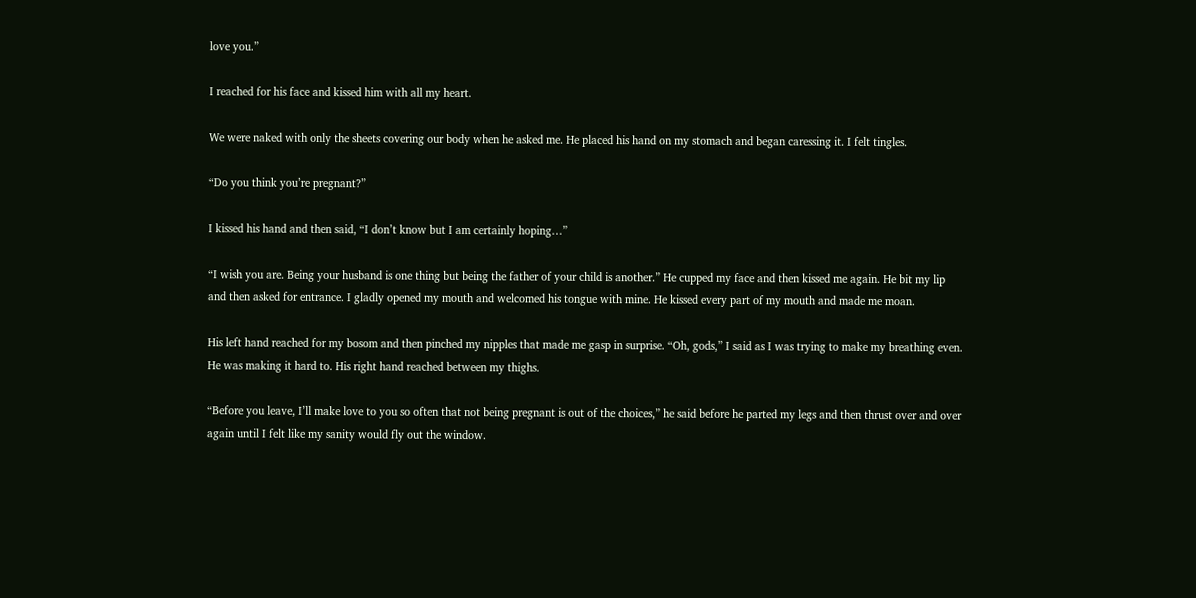love you.”

I reached for his face and kissed him with all my heart.

We were naked with only the sheets covering our body when he asked me. He placed his hand on my stomach and began caressing it. I felt tingles.

“Do you think you’re pregnant?”

I kissed his hand and then said, “I don’t know but I am certainly hoping…”

“I wish you are. Being your husband is one thing but being the father of your child is another.” He cupped my face and then kissed me again. He bit my lip and then asked for entrance. I gladly opened my mouth and welcomed his tongue with mine. He kissed every part of my mouth and made me moan.

His left hand reached for my bosom and then pinched my nipples that made me gasp in surprise. “Oh, gods,” I said as I was trying to make my breathing even. He was making it hard to. His right hand reached between my thighs.

“Before you leave, I’ll make love to you so often that not being pregnant is out of the choices,” he said before he parted my legs and then thrust over and over again until I felt like my sanity would fly out the window.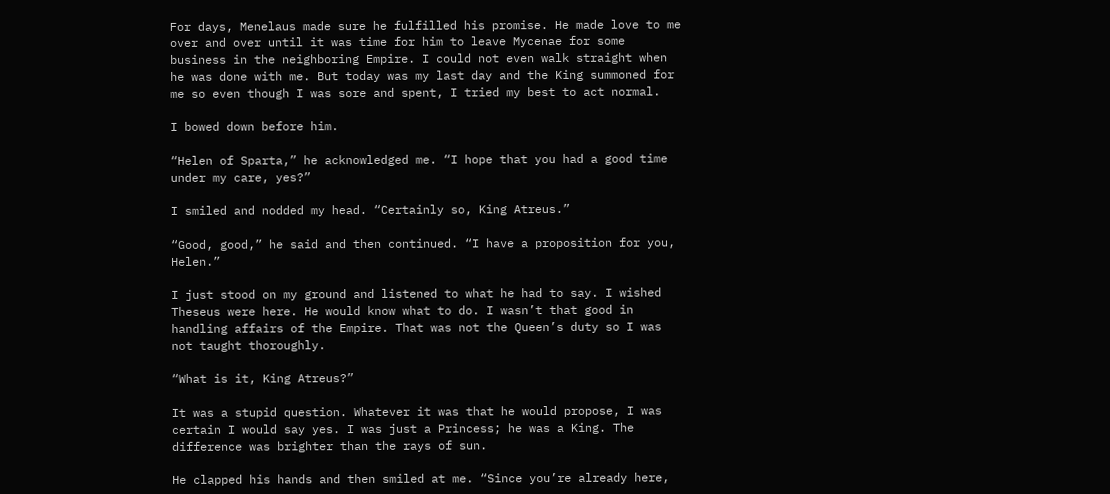For days, Menelaus made sure he fulfilled his promise. He made love to me over and over until it was time for him to leave Mycenae for some business in the neighboring Empire. I could not even walk straight when he was done with me. But today was my last day and the King summoned for me so even though I was sore and spent, I tried my best to act normal.

I bowed down before him.

“Helen of Sparta,” he acknowledged me. “I hope that you had a good time under my care, yes?”

I smiled and nodded my head. “Certainly so, King Atreus.”

“Good, good,” he said and then continued. “I have a proposition for you, Helen.”

I just stood on my ground and listened to what he had to say. I wished Theseus were here. He would know what to do. I wasn’t that good in handling affairs of the Empire. That was not the Queen’s duty so I was not taught thoroughly.

“What is it, King Atreus?”

It was a stupid question. Whatever it was that he would propose, I was certain I would say yes. I was just a Princess; he was a King. The difference was brighter than the rays of sun.

He clapped his hands and then smiled at me. “Since you’re already here,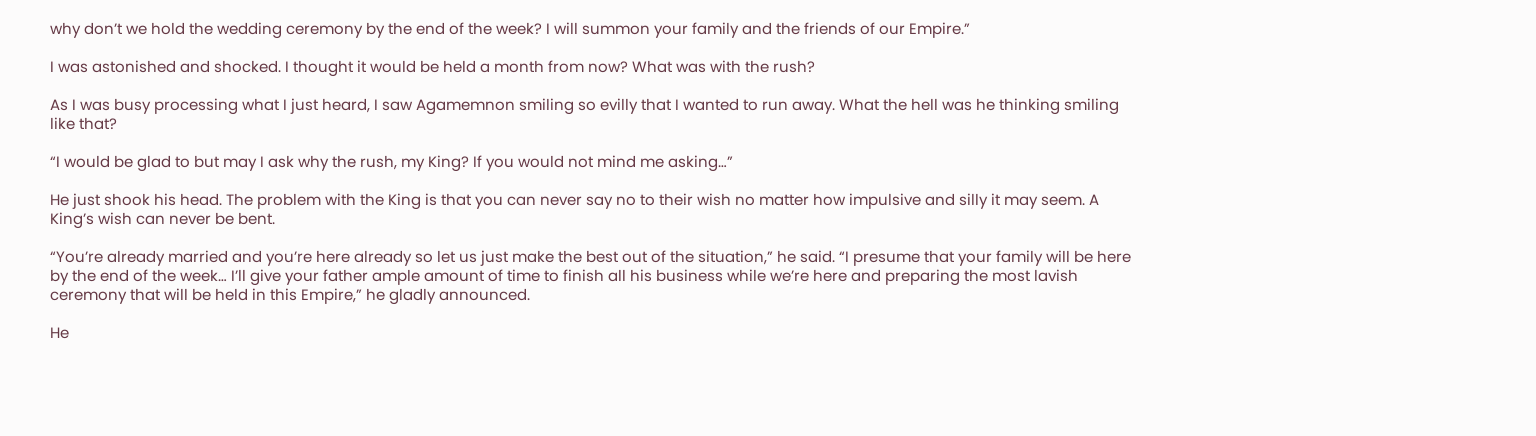why don’t we hold the wedding ceremony by the end of the week? I will summon your family and the friends of our Empire.”

I was astonished and shocked. I thought it would be held a month from now? What was with the rush?

As I was busy processing what I just heard, I saw Agamemnon smiling so evilly that I wanted to run away. What the hell was he thinking smiling like that?

“I would be glad to but may I ask why the rush, my King? If you would not mind me asking…”

He just shook his head. The problem with the King is that you can never say no to their wish no matter how impulsive and silly it may seem. A King’s wish can never be bent.

“You’re already married and you’re here already so let us just make the best out of the situation,” he said. “I presume that your family will be here by the end of the week… I’ll give your father ample amount of time to finish all his business while we’re here and preparing the most lavish ceremony that will be held in this Empire,” he gladly announced.

He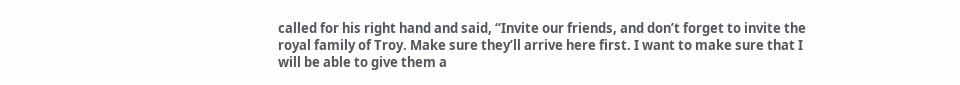called for his right hand and said, “Invite our friends, and don’t forget to invite the royal family of Troy. Make sure they’ll arrive here first. I want to make sure that I will be able to give them a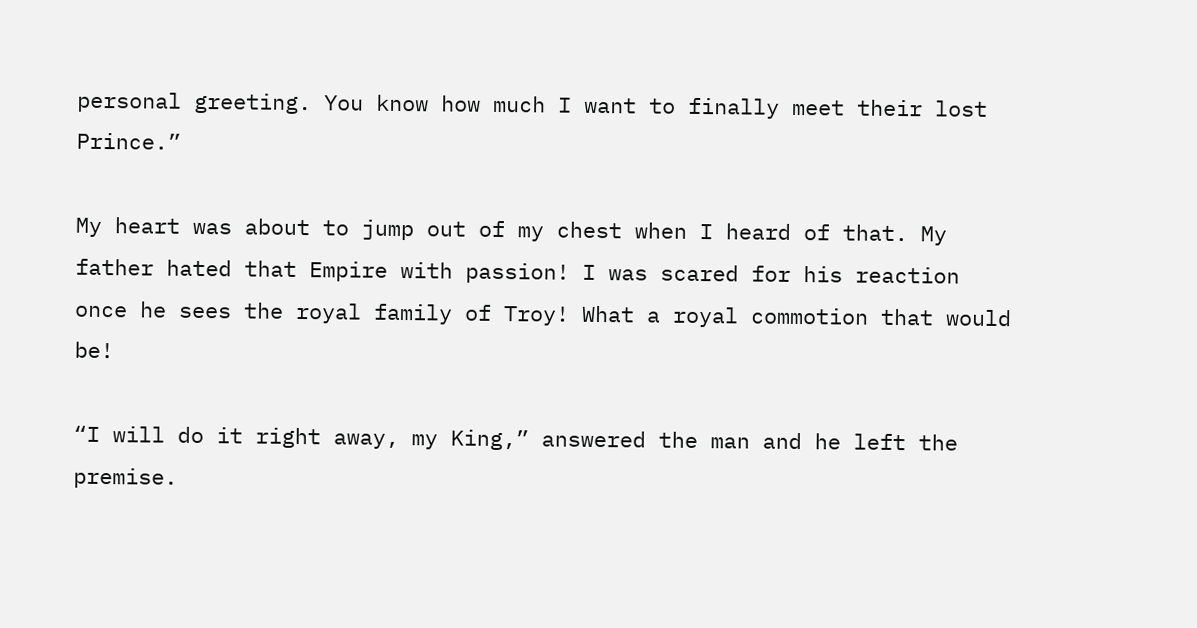personal greeting. You know how much I want to finally meet their lost Prince.”

My heart was about to jump out of my chest when I heard of that. My father hated that Empire with passion! I was scared for his reaction once he sees the royal family of Troy! What a royal commotion that would be!

“I will do it right away, my King,” answered the man and he left the premise.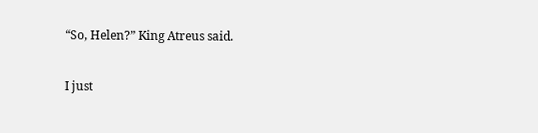“So, Helen?” King Atreus said.

I just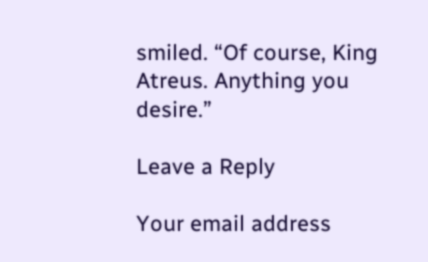smiled. “Of course, King Atreus. Anything you desire.”

Leave a Reply

Your email address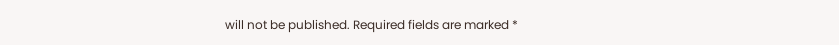will not be published. Required fields are marked *